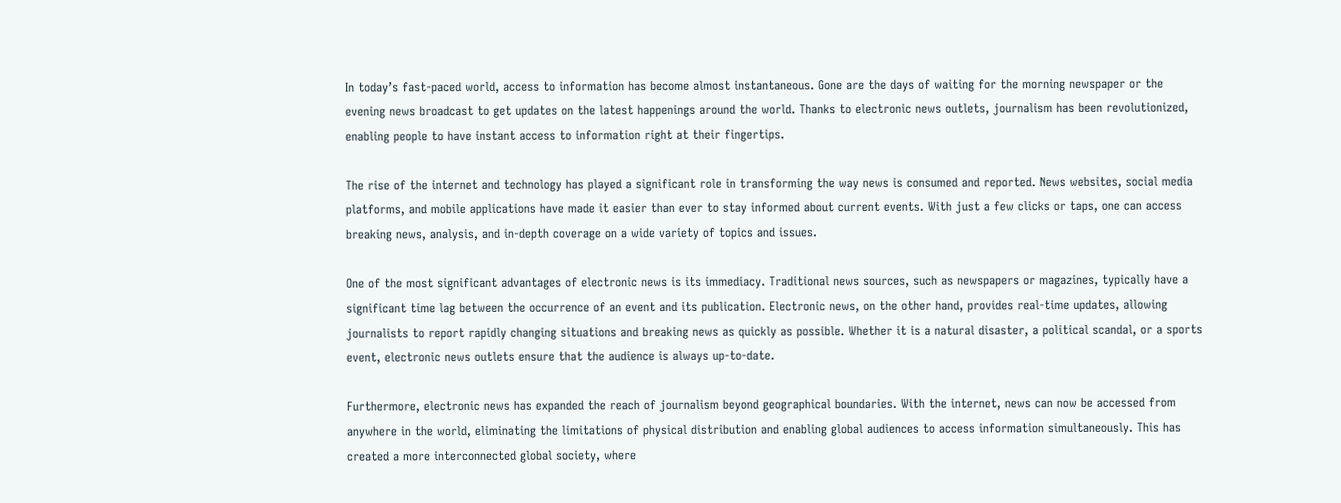In today’s fast-paced world, access to information has become almost instantaneous. Gone are the days of waiting for the morning newspaper or the evening news broadcast to get updates on the latest happenings around the world. Thanks to electronic news outlets, journalism has been revolutionized, enabling people to have instant access to information right at their fingertips.

The rise of the internet and technology has played a significant role in transforming the way news is consumed and reported. News websites, social media platforms, and mobile applications have made it easier than ever to stay informed about current events. With just a few clicks or taps, one can access breaking news, analysis, and in-depth coverage on a wide variety of topics and issues.

One of the most significant advantages of electronic news is its immediacy. Traditional news sources, such as newspapers or magazines, typically have a significant time lag between the occurrence of an event and its publication. Electronic news, on the other hand, provides real-time updates, allowing journalists to report rapidly changing situations and breaking news as quickly as possible. Whether it is a natural disaster, a political scandal, or a sports event, electronic news outlets ensure that the audience is always up-to-date.

Furthermore, electronic news has expanded the reach of journalism beyond geographical boundaries. With the internet, news can now be accessed from anywhere in the world, eliminating the limitations of physical distribution and enabling global audiences to access information simultaneously. This has created a more interconnected global society, where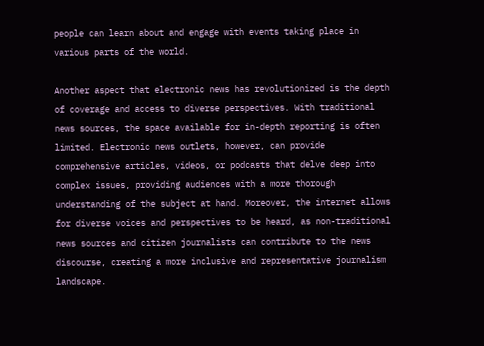people can learn about and engage with events taking place in various parts of the world.

Another aspect that electronic news has revolutionized is the depth of coverage and access to diverse perspectives. With traditional news sources, the space available for in-depth reporting is often limited. Electronic news outlets, however, can provide comprehensive articles, videos, or podcasts that delve deep into complex issues, providing audiences with a more thorough understanding of the subject at hand. Moreover, the internet allows for diverse voices and perspectives to be heard, as non-traditional news sources and citizen journalists can contribute to the news discourse, creating a more inclusive and representative journalism landscape.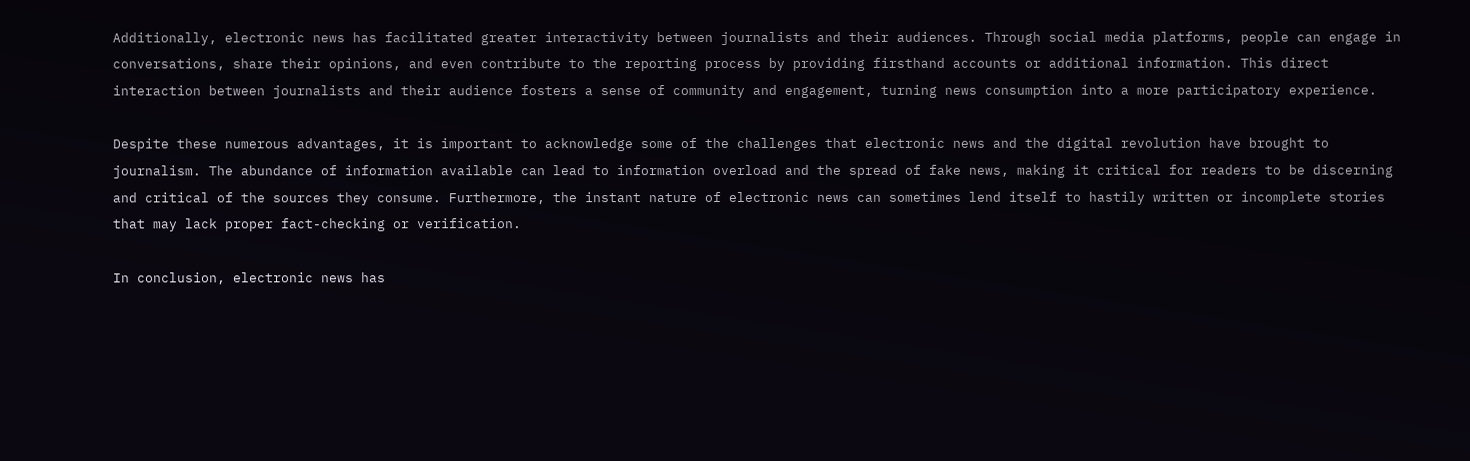Additionally, electronic news has facilitated greater interactivity between journalists and their audiences. Through social media platforms, people can engage in conversations, share their opinions, and even contribute to the reporting process by providing firsthand accounts or additional information. This direct interaction between journalists and their audience fosters a sense of community and engagement, turning news consumption into a more participatory experience.

Despite these numerous advantages, it is important to acknowledge some of the challenges that electronic news and the digital revolution have brought to journalism. The abundance of information available can lead to information overload and the spread of fake news, making it critical for readers to be discerning and critical of the sources they consume. Furthermore, the instant nature of electronic news can sometimes lend itself to hastily written or incomplete stories that may lack proper fact-checking or verification.

In conclusion, electronic news has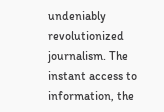undeniably revolutionized journalism. The instant access to information, the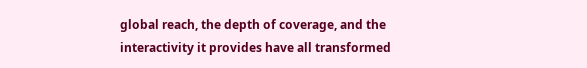global reach, the depth of coverage, and the interactivity it provides have all transformed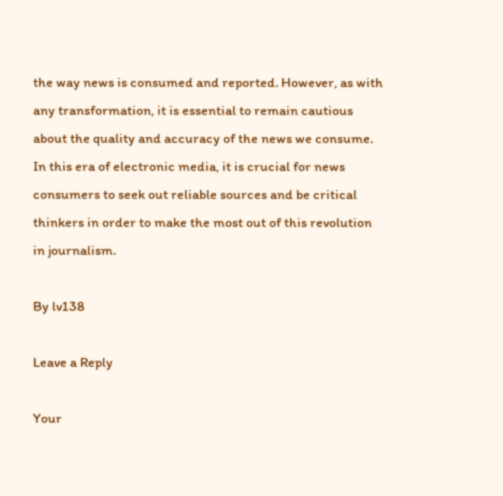the way news is consumed and reported. However, as with any transformation, it is essential to remain cautious about the quality and accuracy of the news we consume. In this era of electronic media, it is crucial for news consumers to seek out reliable sources and be critical thinkers in order to make the most out of this revolution in journalism.

By lv138

Leave a Reply

Your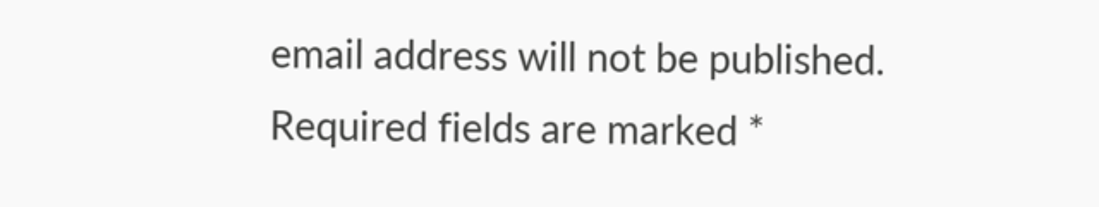email address will not be published. Required fields are marked *